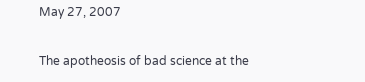May 27, 2007

The apotheosis of bad science at the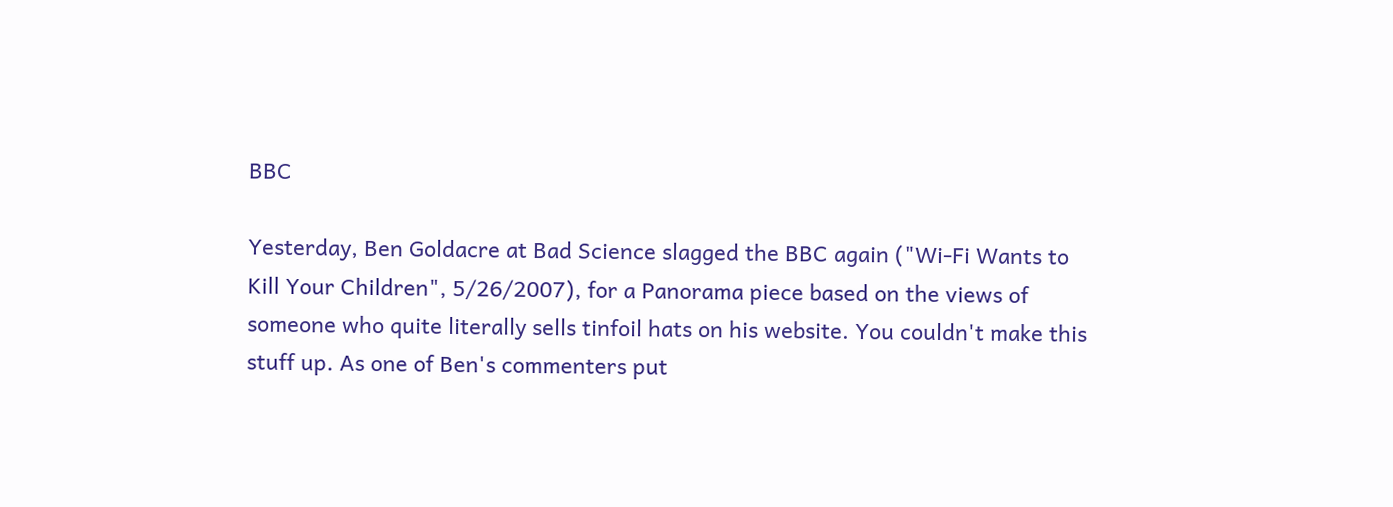BBC

Yesterday, Ben Goldacre at Bad Science slagged the BBC again ("Wi-Fi Wants to Kill Your Children", 5/26/2007), for a Panorama piece based on the views of someone who quite literally sells tinfoil hats on his website. You couldn't make this stuff up. As one of Ben's commenters put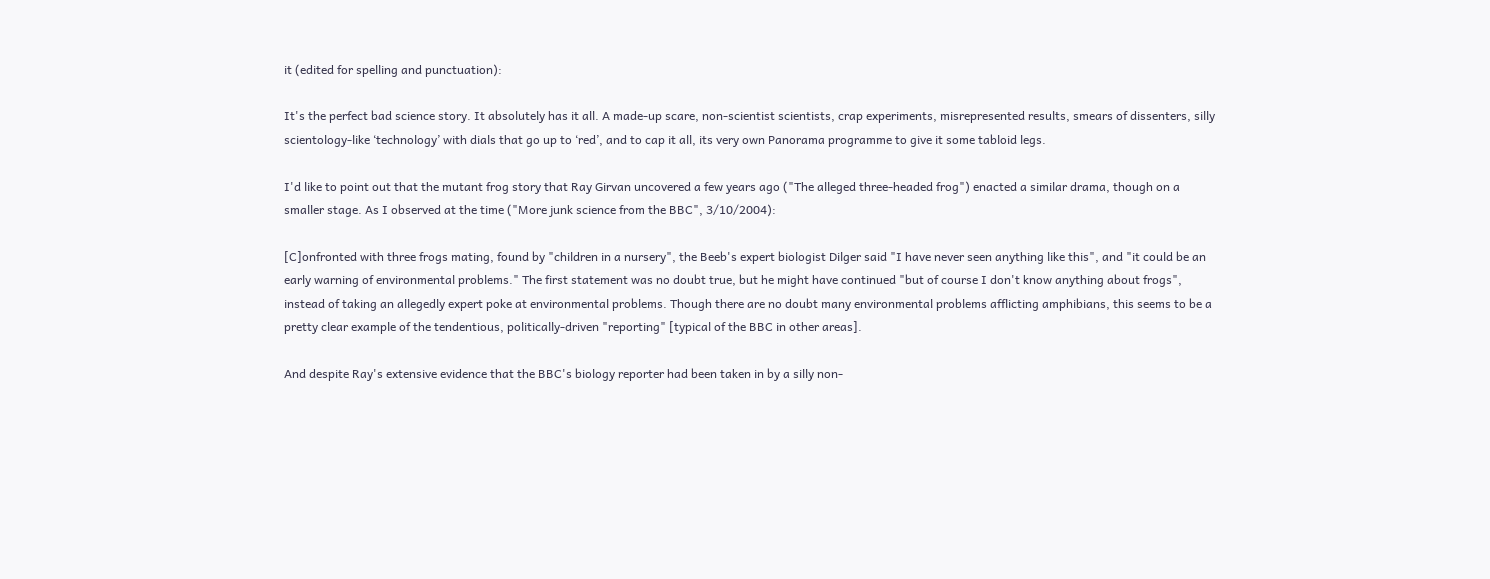it (edited for spelling and punctuation):

It's the perfect bad science story. It absolutely has it all. A made-up scare, non-scientist scientists, crap experiments, misrepresented results, smears of dissenters, silly scientology-like ‘technology’ with dials that go up to ‘red’, and to cap it all, its very own Panorama programme to give it some tabloid legs.

I'd like to point out that the mutant frog story that Ray Girvan uncovered a few years ago ("The alleged three-headed frog") enacted a similar drama, though on a smaller stage. As I observed at the time ("More junk science from the BBC", 3/10/2004):

[C]onfronted with three frogs mating, found by "children in a nursery", the Beeb's expert biologist Dilger said "I have never seen anything like this", and "it could be an early warning of environmental problems." The first statement was no doubt true, but he might have continued "but of course I don't know anything about frogs", instead of taking an allegedly expert poke at environmental problems. Though there are no doubt many environmental problems afflicting amphibians, this seems to be a pretty clear example of the tendentious, politically-driven "reporting" [typical of the BBC in other areas].

And despite Ray's extensive evidence that the BBC's biology reporter had been taken in by a silly non-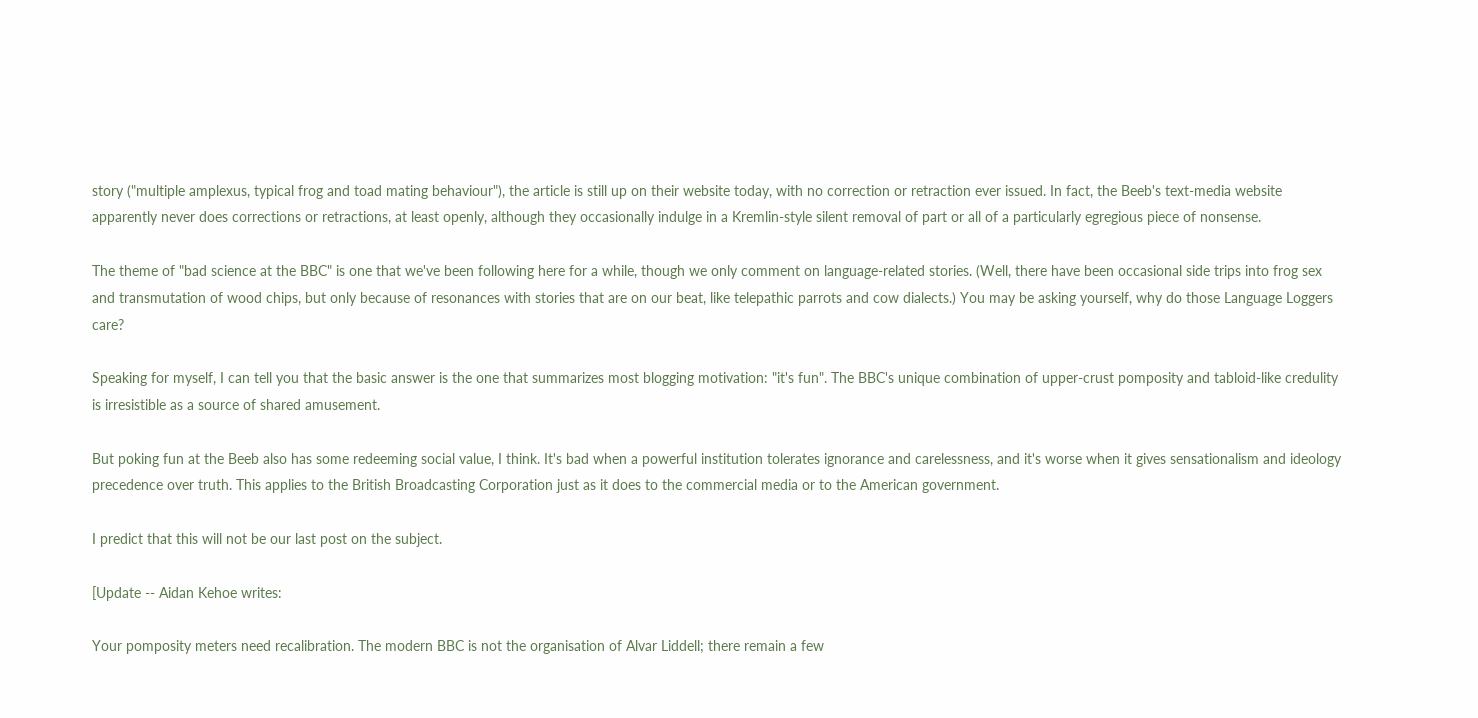story ("multiple amplexus, typical frog and toad mating behaviour"), the article is still up on their website today, with no correction or retraction ever issued. In fact, the Beeb's text-media website apparently never does corrections or retractions, at least openly, although they occasionally indulge in a Kremlin-style silent removal of part or all of a particularly egregious piece of nonsense.

The theme of "bad science at the BBC" is one that we've been following here for a while, though we only comment on language-related stories. (Well, there have been occasional side trips into frog sex and transmutation of wood chips, but only because of resonances with stories that are on our beat, like telepathic parrots and cow dialects.) You may be asking yourself, why do those Language Loggers care?

Speaking for myself, I can tell you that the basic answer is the one that summarizes most blogging motivation: "it's fun". The BBC's unique combination of upper-crust pomposity and tabloid-like credulity is irresistible as a source of shared amusement.

But poking fun at the Beeb also has some redeeming social value, I think. It's bad when a powerful institution tolerates ignorance and carelessness, and it's worse when it gives sensationalism and ideology precedence over truth. This applies to the British Broadcasting Corporation just as it does to the commercial media or to the American government.

I predict that this will not be our last post on the subject.

[Update -- Aidan Kehoe writes:

Your pomposity meters need recalibration. The modern BBC is not the organisation of Alvar Liddell; there remain a few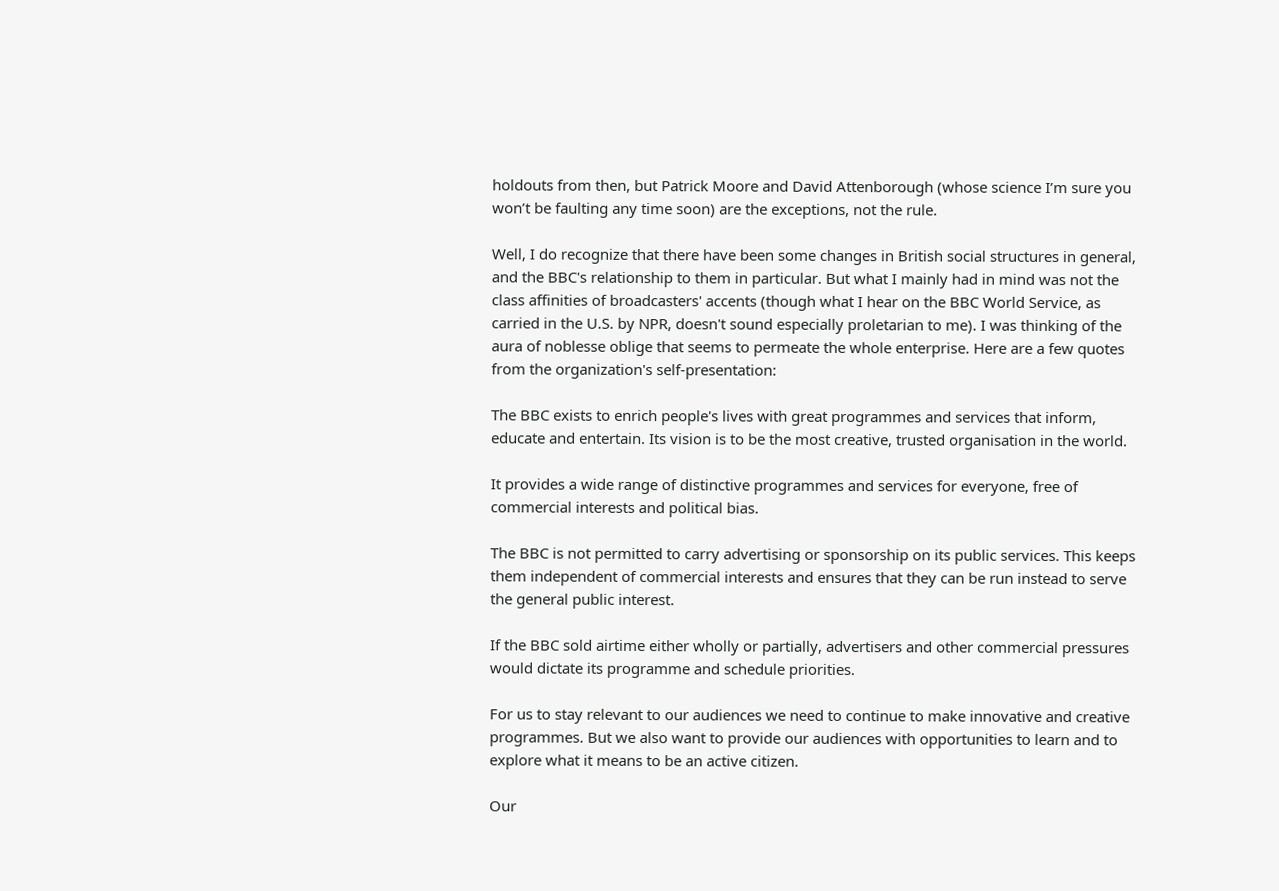holdouts from then, but Patrick Moore and David Attenborough (whose science I’m sure you won’t be faulting any time soon) are the exceptions, not the rule.

Well, I do recognize that there have been some changes in British social structures in general, and the BBC's relationship to them in particular. But what I mainly had in mind was not the class affinities of broadcasters' accents (though what I hear on the BBC World Service, as carried in the U.S. by NPR, doesn't sound especially proletarian to me). I was thinking of the aura of noblesse oblige that seems to permeate the whole enterprise. Here are a few quotes from the organization's self-presentation:

The BBC exists to enrich people's lives with great programmes and services that inform, educate and entertain. Its vision is to be the most creative, trusted organisation in the world.

It provides a wide range of distinctive programmes and services for everyone, free of commercial interests and political bias.

The BBC is not permitted to carry advertising or sponsorship on its public services. This keeps them independent of commercial interests and ensures that they can be run instead to serve the general public interest.

If the BBC sold airtime either wholly or partially, advertisers and other commercial pressures would dictate its programme and schedule priorities.

For us to stay relevant to our audiences we need to continue to make innovative and creative programmes. But we also want to provide our audiences with opportunities to learn and to explore what it means to be an active citizen.

Our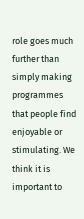role goes much further than simply making programmes that people find enjoyable or stimulating. We
think it is important to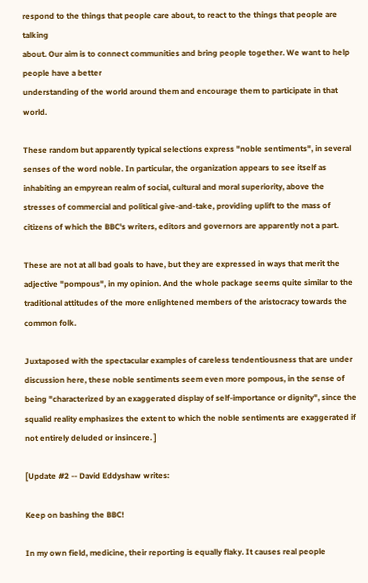respond to the things that people care about, to react to the things that people are talking
about. Our aim is to connect communities and bring people together. We want to help people have a better
understanding of the world around them and encourage them to participate in that world.

These random but apparently typical selections express "noble sentiments", in several senses of the word noble. In particular, the organization appears to see itself as inhabiting an empyrean realm of social, cultural and moral superiority, above the stresses of commercial and political give-and-take, providing uplift to the mass of citizens of which the BBC's writers, editors and governors are apparently not a part.

These are not at all bad goals to have, but they are expressed in ways that merit the adjective "pompous", in my opinion. And the whole package seems quite similar to the traditional attitudes of the more enlightened members of the aristocracy towards the common folk.

Juxtaposed with the spectacular examples of careless tendentiousness that are under discussion here, these noble sentiments seem even more pompous, in the sense of being "characterized by an exaggerated display of self-importance or dignity", since the squalid reality emphasizes the extent to which the noble sentiments are exaggerated if not entirely deluded or insincere. ]

[Update #2 -- David Eddyshaw writes:

Keep on bashing the BBC!

In my own field, medicine, their reporting is equally flaky. It causes real people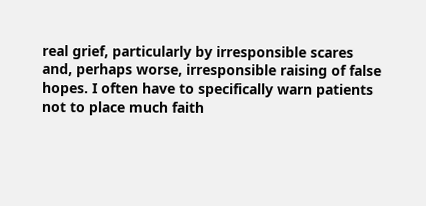real grief, particularly by irresponsible scares and, perhaps worse, irresponsible raising of false hopes. I often have to specifically warn patients not to place much faith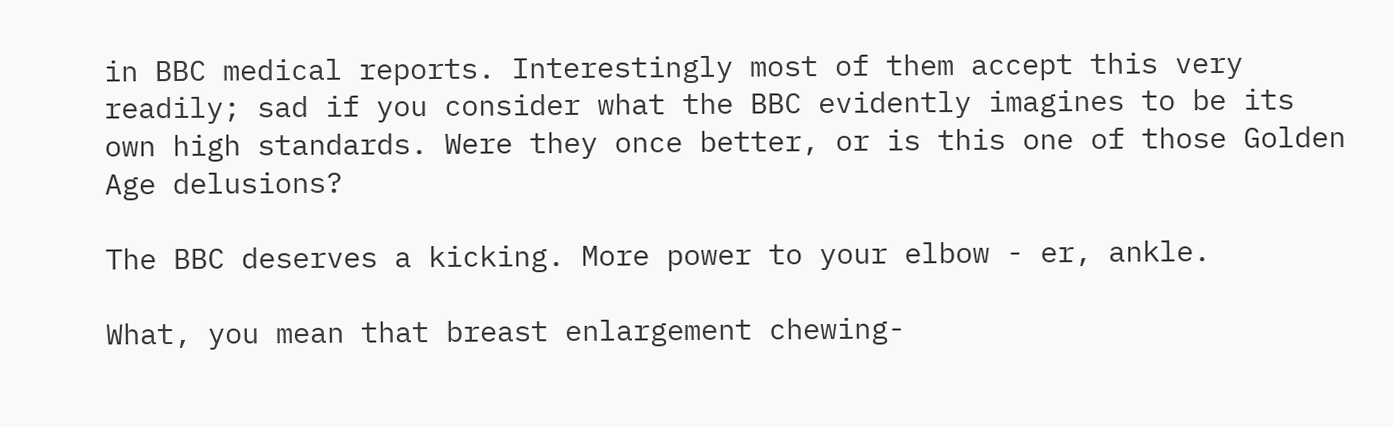in BBC medical reports. Interestingly most of them accept this very readily; sad if you consider what the BBC evidently imagines to be its own high standards. Were they once better, or is this one of those Golden Age delusions?

The BBC deserves a kicking. More power to your elbow - er, ankle.

What, you mean that breast enlargement chewing-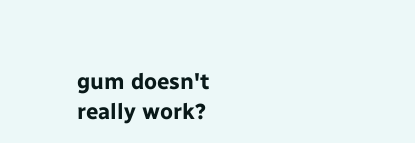gum doesn't really work?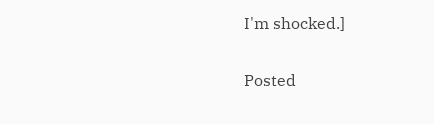I'm shocked.]

Posted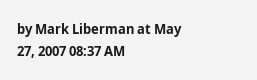by Mark Liberman at May 27, 2007 08:37 AM